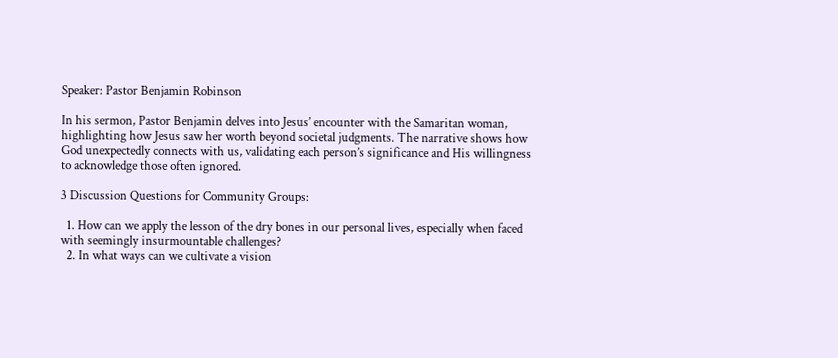Speaker: Pastor Benjamin Robinson

In his sermon, Pastor Benjamin delves into Jesus’ encounter with the Samaritan woman, highlighting how Jesus saw her worth beyond societal judgments. The narrative shows how God unexpectedly connects with us, validating each person’s significance and His willingness to acknowledge those often ignored.

3 Discussion Questions for Community Groups:

  1. How can we apply the lesson of the dry bones in our personal lives, especially when faced with seemingly insurmountable challenges?
  2. In what ways can we cultivate a vision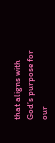that aligns with God’s purpose for our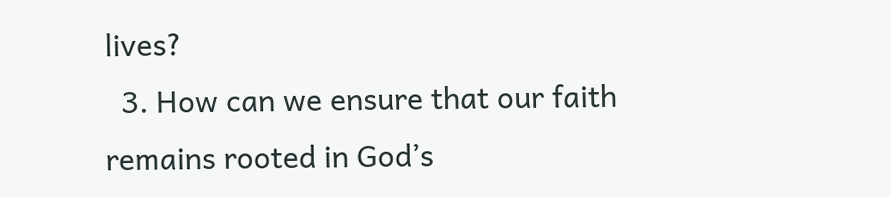lives?
  3. How can we ensure that our faith remains rooted in God’s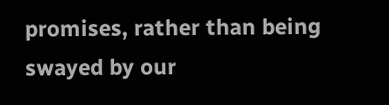promises, rather than being swayed by our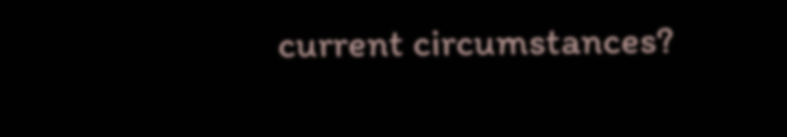current circumstances?